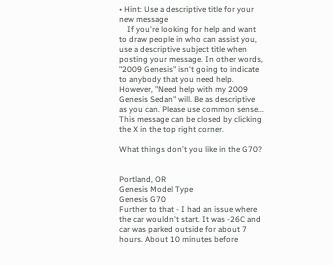• Hint: Use a descriptive title for your new message
    If you're looking for help and want to draw people in who can assist you, use a descriptive subject title when posting your message. In other words, "2009 Genesis" isn't going to indicate to anybody that you need help. However, "Need help with my 2009 Genesis Sedan" will. Be as descriptive as you can. Please use common sense... This message can be closed by clicking the X in the top right corner.

What things don't you like in the G70?


Portland, OR
Genesis Model Type
Genesis G70
Further to that - I had an issue where the car wouldn't start. It was -26C and car was parked outside for about 7 hours. About 10 minutes before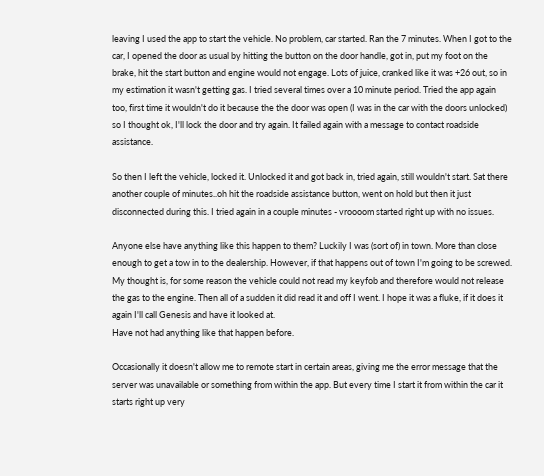leaving I used the app to start the vehicle. No problem, car started. Ran the 7 minutes. When I got to the car, I opened the door as usual by hitting the button on the door handle, got in, put my foot on the brake, hit the start button and engine would not engage. Lots of juice, cranked like it was +26 out, so in my estimation it wasn't getting gas. I tried several times over a 10 minute period. Tried the app again too, first time it wouldn't do it because the the door was open (I was in the car with the doors unlocked) so I thought ok, I'll lock the door and try again. It failed again with a message to contact roadside assistance.

So then I left the vehicle, locked it. Unlocked it and got back in, tried again, still wouldn't start. Sat there another couple of minutes..oh hit the roadside assistance button, went on hold but then it just disconnected during this. I tried again in a couple minutes - vroooom started right up with no issues.

Anyone else have anything like this happen to them? Luckily I was (sort of) in town. More than close enough to get a tow in to the dealership. However, if that happens out of town I'm going to be screwed. My thought is, for some reason the vehicle could not read my keyfob and therefore would not release the gas to the engine. Then all of a sudden it did read it and off I went. I hope it was a fluke, if it does it again I'll call Genesis and have it looked at.
Have not had anything like that happen before.

Occasionally it doesn't allow me to remote start in certain areas, giving me the error message that the server was unavailable or something from within the app. But every time I start it from within the car it starts right up very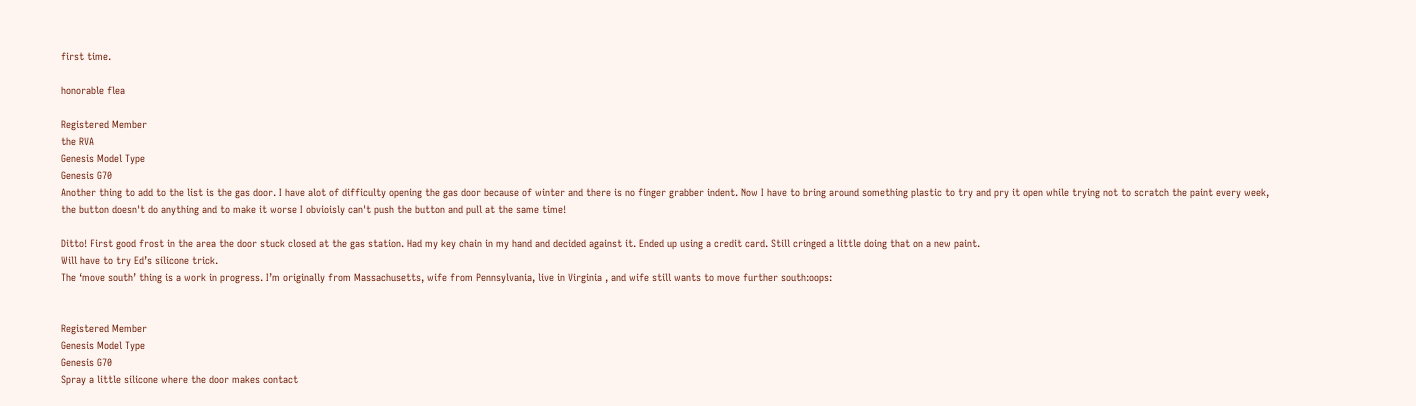first time.

honorable flea

Registered Member
the RVA
Genesis Model Type
Genesis G70
Another thing to add to the list is the gas door. I have alot of difficulty opening the gas door because of winter and there is no finger grabber indent. Now I have to bring around something plastic to try and pry it open while trying not to scratch the paint every week, the button doesn't do anything and to make it worse I obvioisly can't push the button and pull at the same time!

Ditto! First good frost in the area the door stuck closed at the gas station. Had my key chain in my hand and decided against it. Ended up using a credit card. Still cringed a little doing that on a new paint.
Will have to try Ed’s silicone trick.
The ‘move south’ thing is a work in progress. I’m originally from Massachusetts, wife from Pennsylvania, live in Virginia , and wife still wants to move further south:oops:


Registered Member
Genesis Model Type
Genesis G70
Spray a little silicone where the door makes contact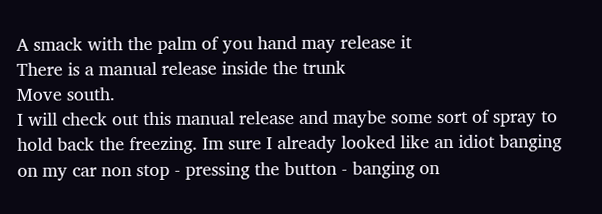A smack with the palm of you hand may release it
There is a manual release inside the trunk
Move south.
I will check out this manual release and maybe some sort of spray to hold back the freezing. Im sure I already looked like an idiot banging on my car non stop - pressing the button - banging on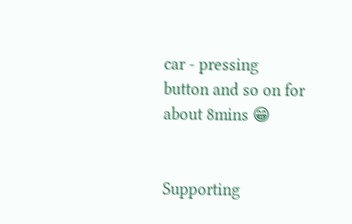car - pressing button and so on for about 8mins 😁


Supporting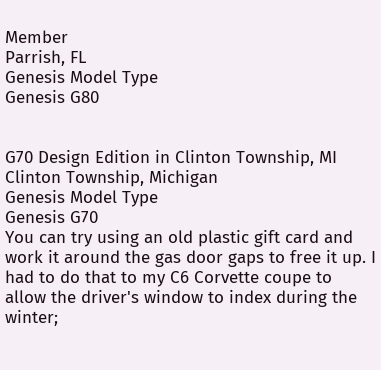Member
Parrish, FL
Genesis Model Type
Genesis G80


G70 Design Edition in Clinton Township, MI
Clinton Township, Michigan
Genesis Model Type
Genesis G70
You can try using an old plastic gift card and work it around the gas door gaps to free it up. I had to do that to my C6 Corvette coupe to allow the driver's window to index during the winter;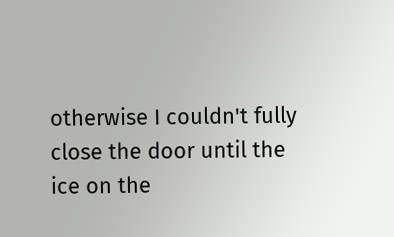otherwise I couldn't fully close the door until the ice on the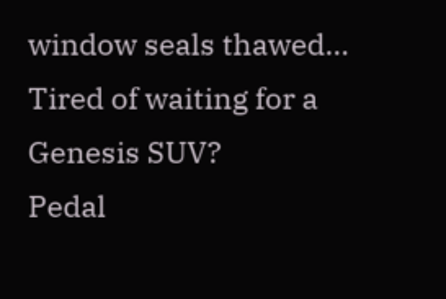window seals thawed...
Tired of waiting for a Genesis SUV?
Pedal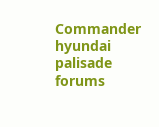Commander
hyundai palisade forums